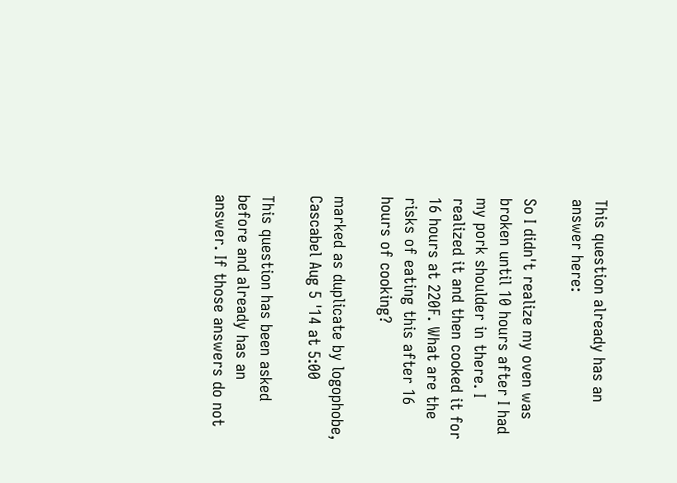This question already has an answer here:

So I didn't realize my oven was broken until 10 hours after I had my pork shoulder in there. I realized it and then cooked it for 16 hours at 220F. What are the risks of eating this after 16 hours of cooking?

marked as duplicate by logophobe, Cascabel Aug 5 '14 at 5:00

This question has been asked before and already has an answer. If those answers do not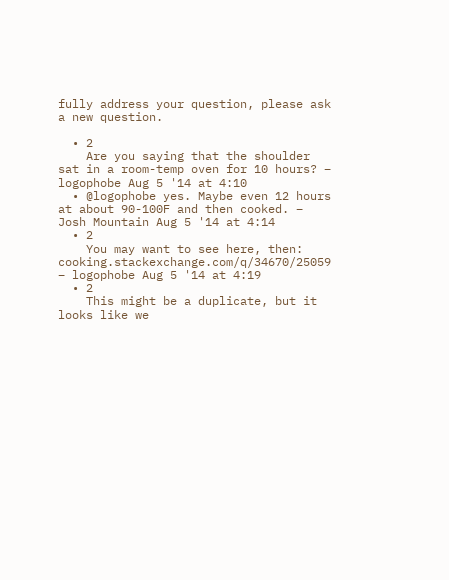fully address your question, please ask a new question.

  • 2
    Are you saying that the shoulder sat in a room-temp oven for 10 hours? – logophobe Aug 5 '14 at 4:10
  • @logophobe yes. Maybe even 12 hours at about 90-100F and then cooked. – Josh Mountain Aug 5 '14 at 4:14
  • 2
    You may want to see here, then: cooking.stackexchange.com/q/34670/25059 – logophobe Aug 5 '14 at 4:19
  • 2
    This might be a duplicate, but it looks like we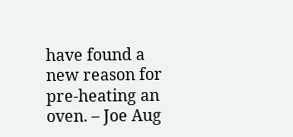have found a new reason for pre-heating an oven. – Joe Aug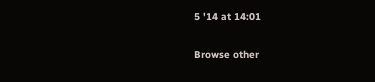5 '14 at 14:01

Browse other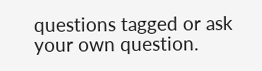questions tagged or ask your own question.